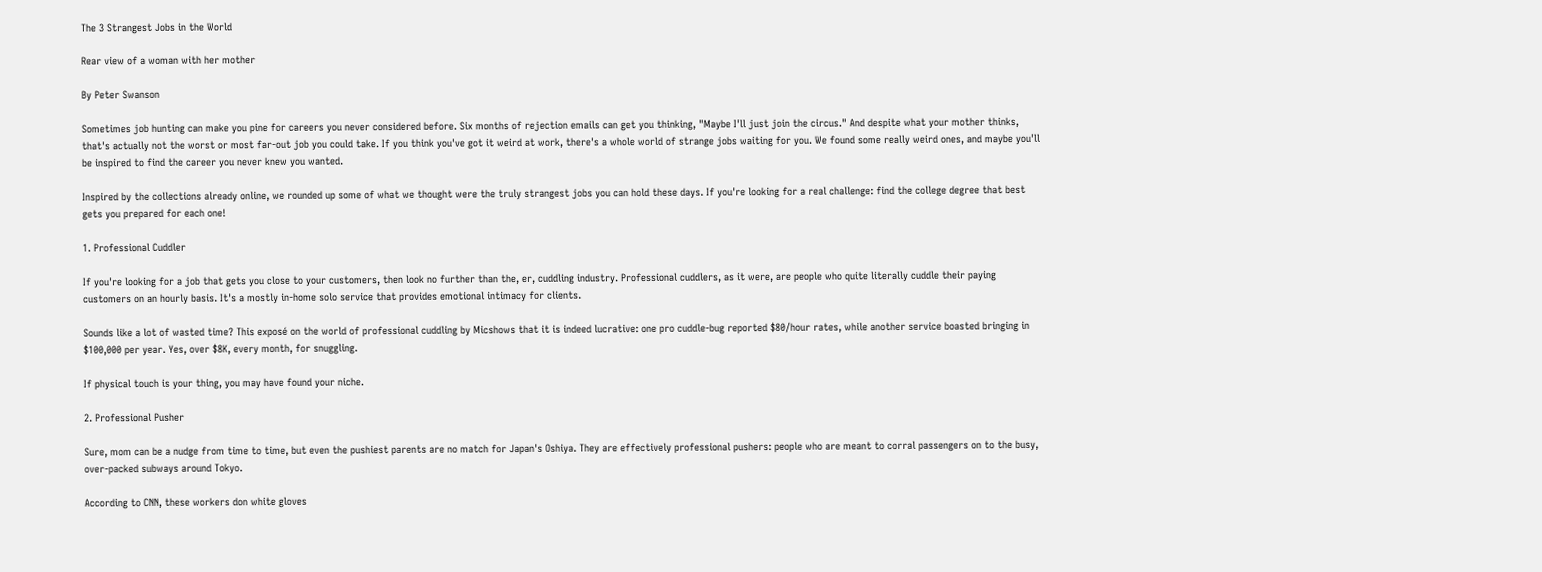The 3 Strangest Jobs in the World

Rear view of a woman with her mother

By Peter Swanson

Sometimes job hunting can make you pine for careers you never considered before. Six months of rejection emails can get you thinking, "Maybe I'll just join the circus." And despite what your mother thinks, that's actually not the worst or most far-out job you could take. If you think you've got it weird at work, there's a whole world of strange jobs waiting for you. We found some really weird ones, and maybe you'll be inspired to find the career you never knew you wanted.

Inspired by the collections already online, we rounded up some of what we thought were the truly strangest jobs you can hold these days. If you're looking for a real challenge: find the college degree that best gets you prepared for each one!

1. Professional Cuddler

If you're looking for a job that gets you close to your customers, then look no further than the, er, cuddling industry. Professional cuddlers, as it were, are people who quite literally cuddle their paying customers on an hourly basis. It's a mostly in-home solo service that provides emotional intimacy for clients.

Sounds like a lot of wasted time? This exposé on the world of professional cuddling by Micshows that it is indeed lucrative: one pro cuddle-bug reported $80/hour rates, while another service boasted bringing in $100,000 per year. Yes, over $8K, every month, for snuggling.

If physical touch is your thing, you may have found your niche.

2. Professional Pusher

Sure, mom can be a nudge from time to time, but even the pushiest parents are no match for Japan's Oshiya. They are effectively professional pushers: people who are meant to corral passengers on to the busy, over-packed subways around Tokyo.

According to CNN, these workers don white gloves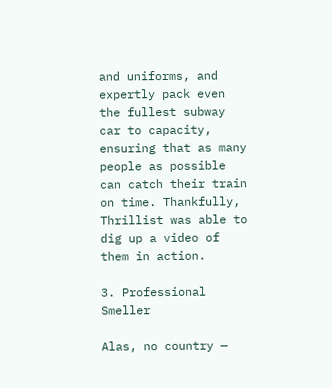and uniforms, and expertly pack even the fullest subway car to capacity, ensuring that as many people as possible can catch their train on time. Thankfully, Thrillist was able to dig up a video of them in action.

3. Professional Smeller

Alas, no country —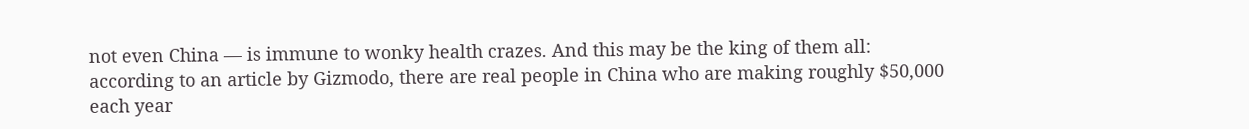not even China — is immune to wonky health crazes. And this may be the king of them all: according to an article by Gizmodo, there are real people in China who are making roughly $50,000 each year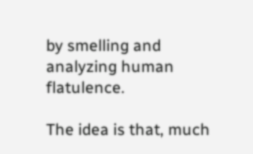by smelling and analyzing human flatulence.

The idea is that, much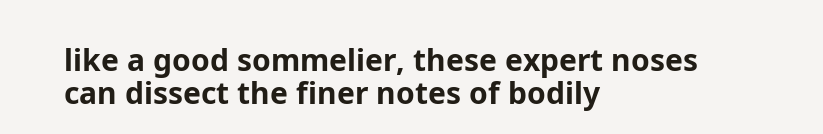like a good sommelier, these expert noses can dissect the finer notes of bodily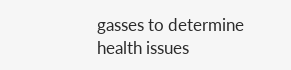gasses to determine health issues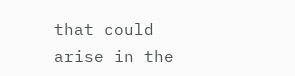that could arise in the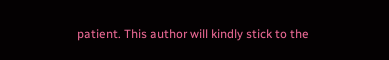patient. This author will kindly stick to the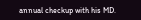annual checkup with his MD.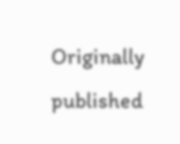Originally published